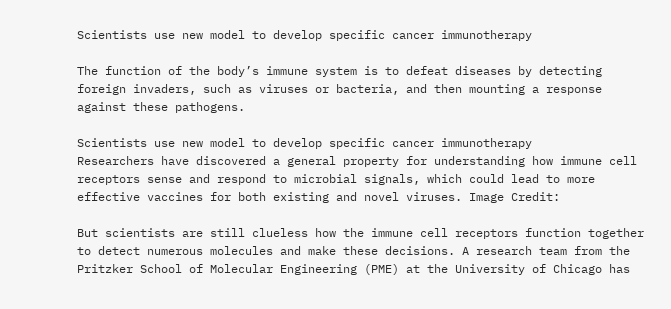Scientists use new model to develop specific cancer immunotherapy

The function of the body’s immune system is to defeat diseases by detecting foreign invaders, such as viruses or bacteria, and then mounting a response against these pathogens.

Scientists use new model to develop specific cancer immunotherapy
Researchers have discovered a general property for understanding how immune cell receptors sense and respond to microbial signals, which could lead to more effective vaccines for both existing and novel viruses. Image Credit:

But scientists are still clueless how the immune cell receptors function together to detect numerous molecules and make these decisions. A research team from the Pritzker School of Molecular Engineering (PME) at the University of Chicago has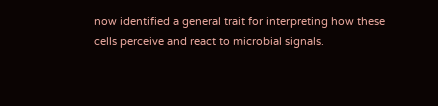now identified a general trait for interpreting how these cells perceive and react to microbial signals.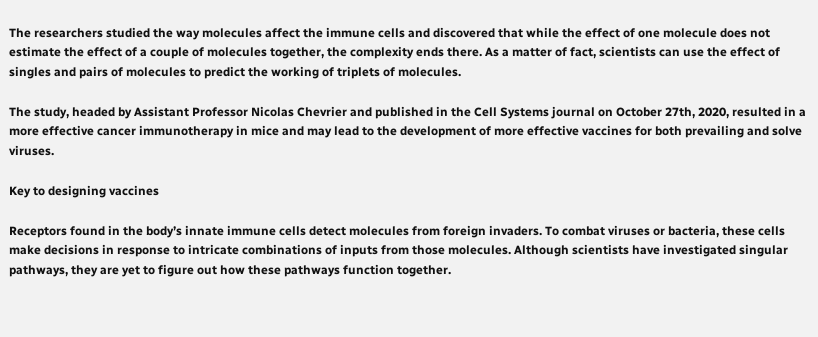The researchers studied the way molecules affect the immune cells and discovered that while the effect of one molecule does not estimate the effect of a couple of molecules together, the complexity ends there. As a matter of fact, scientists can use the effect of singles and pairs of molecules to predict the working of triplets of molecules.

The study, headed by Assistant Professor Nicolas Chevrier and published in the Cell Systems journal on October 27th, 2020, resulted in a more effective cancer immunotherapy in mice and may lead to the development of more effective vaccines for both prevailing and solve viruses.

Key to designing vaccines

Receptors found in the body’s innate immune cells detect molecules from foreign invaders. To combat viruses or bacteria, these cells make decisions in response to intricate combinations of inputs from those molecules. Although scientists have investigated singular pathways, they are yet to figure out how these pathways function together.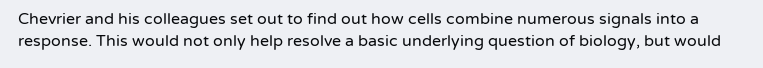Chevrier and his colleagues set out to find out how cells combine numerous signals into a response. This would not only help resolve a basic underlying question of biology, but would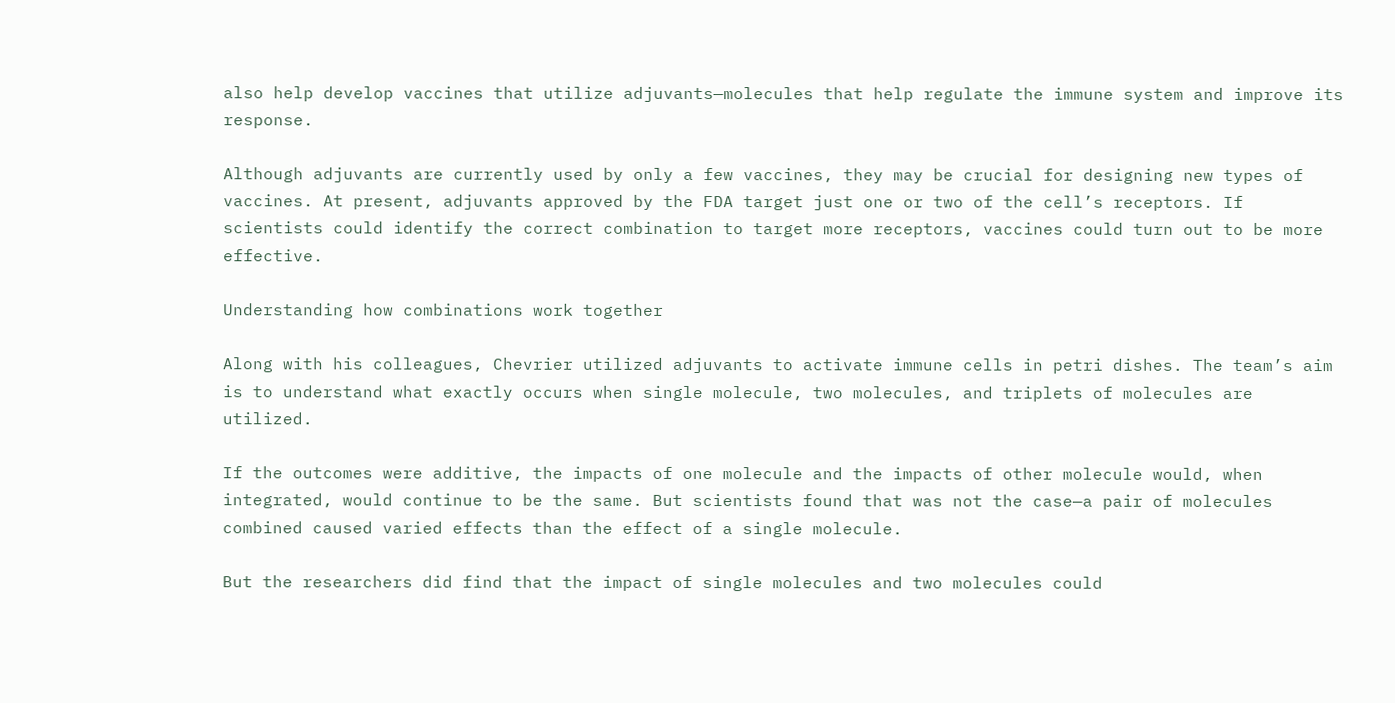also help develop vaccines that utilize adjuvants—molecules that help regulate the immune system and improve its response.

Although adjuvants are currently used by only a few vaccines, they may be crucial for designing new types of vaccines. At present, adjuvants approved by the FDA target just one or two of the cell’s receptors. If scientists could identify the correct combination to target more receptors, vaccines could turn out to be more effective.

Understanding how combinations work together

Along with his colleagues, Chevrier utilized adjuvants to activate immune cells in petri dishes. The team’s aim is to understand what exactly occurs when single molecule, two molecules, and triplets of molecules are utilized.

If the outcomes were additive, the impacts of one molecule and the impacts of other molecule would, when integrated, would continue to be the same. But scientists found that was not the case—a pair of molecules combined caused varied effects than the effect of a single molecule.

But the researchers did find that the impact of single molecules and two molecules could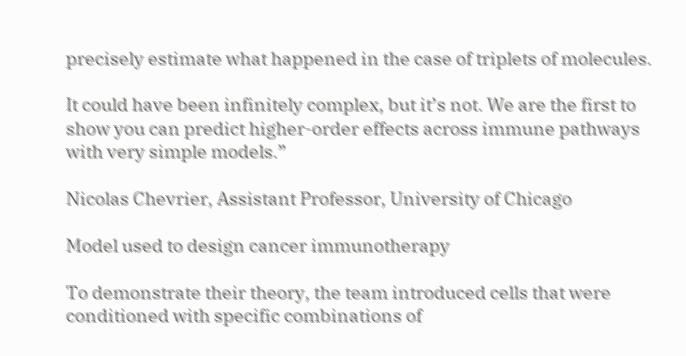precisely estimate what happened in the case of triplets of molecules.

It could have been infinitely complex, but it’s not. We are the first to show you can predict higher-order effects across immune pathways with very simple models.”

Nicolas Chevrier, Assistant Professor, University of Chicago

Model used to design cancer immunotherapy

To demonstrate their theory, the team introduced cells that were conditioned with specific combinations of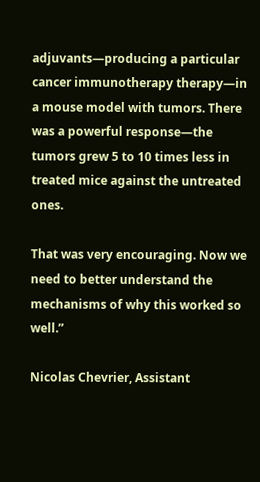adjuvants—producing a particular cancer immunotherapy therapy—in a mouse model with tumors. There was a powerful response—the tumors grew 5 to 10 times less in treated mice against the untreated ones.

That was very encouraging. Now we need to better understand the mechanisms of why this worked so well.”

Nicolas Chevrier, Assistant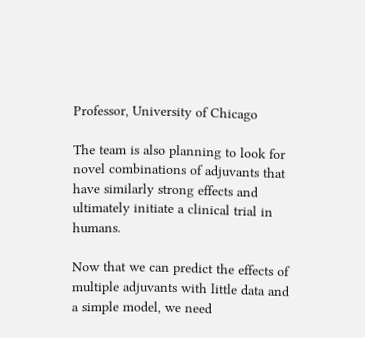Professor, University of Chicago

The team is also planning to look for novel combinations of adjuvants that have similarly strong effects and ultimately initiate a clinical trial in humans.

Now that we can predict the effects of multiple adjuvants with little data and a simple model, we need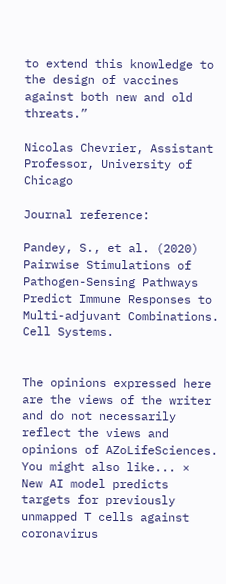to extend this knowledge to the design of vaccines against both new and old threats.”

Nicolas Chevrier, Assistant Professor, University of Chicago

Journal reference:

Pandey, S., et al. (2020) Pairwise Stimulations of Pathogen-Sensing Pathways Predict Immune Responses to Multi-adjuvant Combinations. Cell Systems.


The opinions expressed here are the views of the writer and do not necessarily reflect the views and opinions of AZoLifeSciences.
You might also like... ×
New AI model predicts targets for previously unmapped T cells against coronavirus